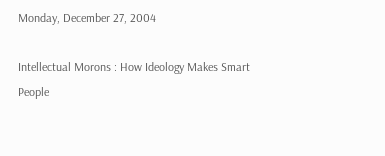Monday, December 27, 2004

Intellectual Morons : How Ideology Makes Smart People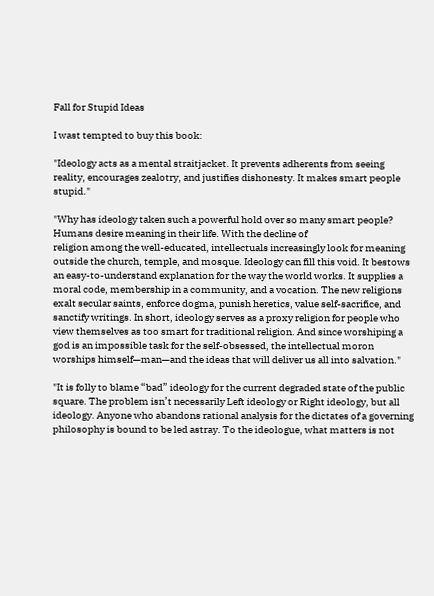Fall for Stupid Ideas

I wast tempted to buy this book:

"Ideology acts as a mental straitjacket. It prevents adherents from seeing reality, encourages zealotry, and justifies dishonesty. It makes smart people stupid."

"Why has ideology taken such a powerful hold over so many smart people? Humans desire meaning in their life. With the decline of
religion among the well-educated, intellectuals increasingly look for meaning outside the church, temple, and mosque. Ideology can fill this void. It bestows an easy-to-understand explanation for the way the world works. It supplies a moral code, membership in a community, and a vocation. The new religions exalt secular saints, enforce dogma, punish heretics, value self-sacrifice, and sanctify writings. In short, ideology serves as a proxy religion for people who view themselves as too smart for traditional religion. And since worshiping a god is an impossible task for the self-obsessed, the intellectual moron worships himself—man—and the ideas that will deliver us all into salvation."

"It is folly to blame “bad” ideology for the current degraded state of the public square. The problem isn’t necessarily Left ideology or Right ideology, but all ideology. Anyone who abandons rational analysis for the dictates of a governing philosophy is bound to be led astray. To the ideologue, what matters is not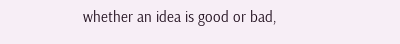whether an idea is good or bad,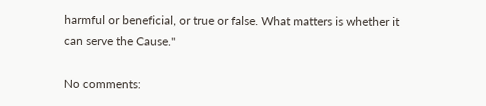harmful or beneficial, or true or false. What matters is whether it can serve the Cause."

No comments: